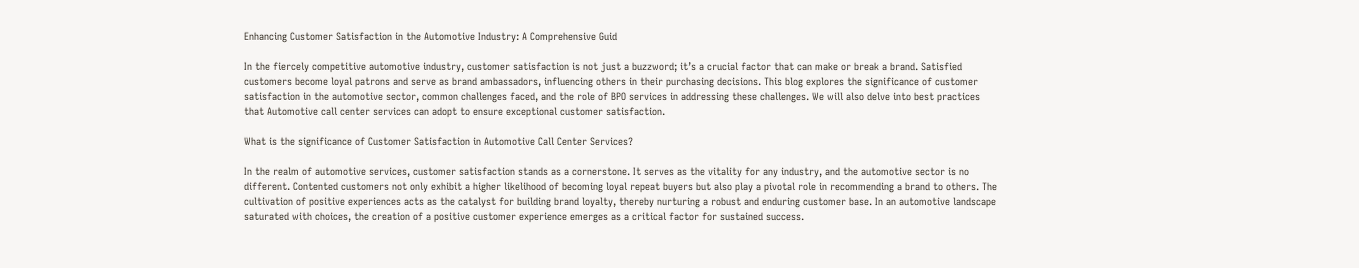Enhancing Customer Satisfaction in the Automotive Industry: A Comprehensive Guid

In the fiercely competitive automotive industry, customer satisfaction is not just a buzzword; it’s a crucial factor that can make or break a brand. Satisfied customers become loyal patrons and serve as brand ambassadors, influencing others in their purchasing decisions. This blog explores the significance of customer satisfaction in the automotive sector, common challenges faced, and the role of BPO services in addressing these challenges. We will also delve into best practices that Automotive call center services can adopt to ensure exceptional customer satisfaction.

What is the significance of Customer Satisfaction in Automotive Call Center Services?

In the realm of automotive services, customer satisfaction stands as a cornerstone. It serves as the vitality for any industry, and the automotive sector is no different. Contented customers not only exhibit a higher likelihood of becoming loyal repeat buyers but also play a pivotal role in recommending a brand to others. The cultivation of positive experiences acts as the catalyst for building brand loyalty, thereby nurturing a robust and enduring customer base. In an automotive landscape saturated with choices, the creation of a positive customer experience emerges as a critical factor for sustained success.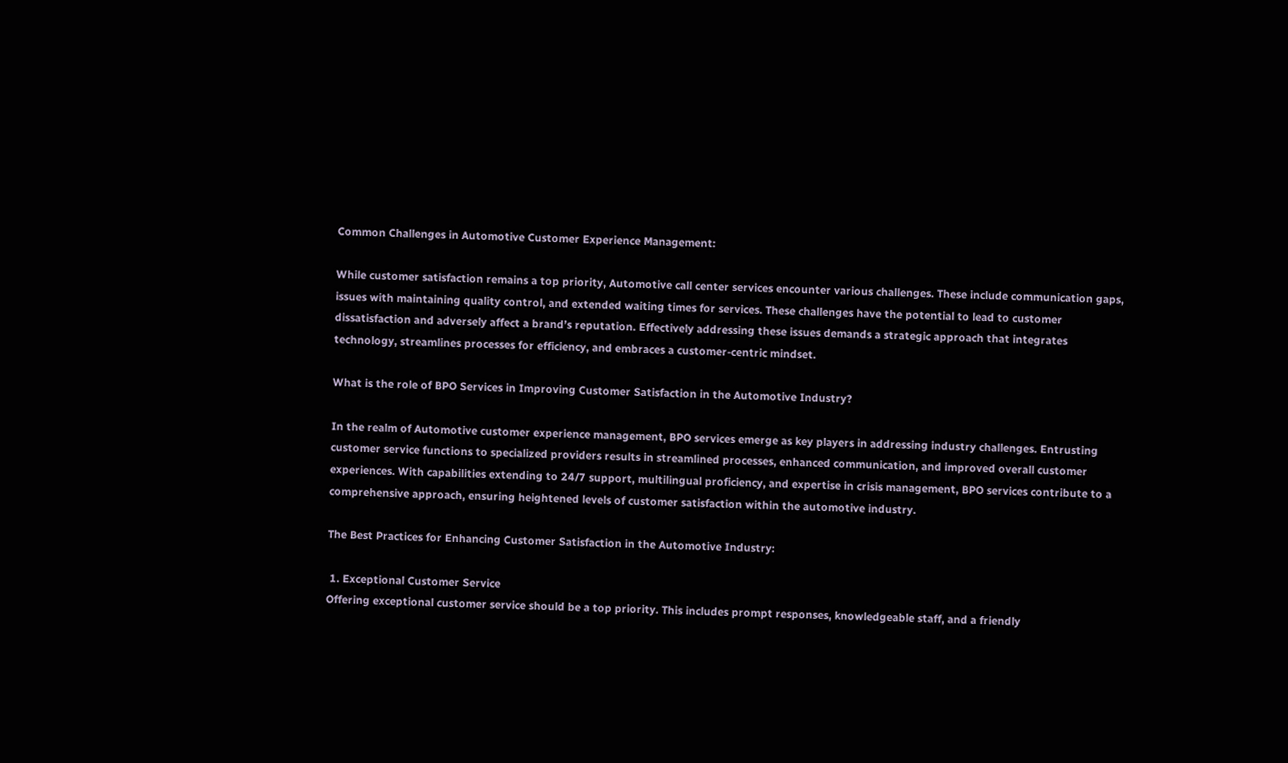Common Challenges in Automotive Customer Experience Management:

While customer satisfaction remains a top priority, Automotive call center services encounter various challenges. These include communication gaps, issues with maintaining quality control, and extended waiting times for services. These challenges have the potential to lead to customer dissatisfaction and adversely affect a brand’s reputation. Effectively addressing these issues demands a strategic approach that integrates technology, streamlines processes for efficiency, and embraces a customer-centric mindset.

What is the role of BPO Services in Improving Customer Satisfaction in the Automotive Industry?

In the realm of Automotive customer experience management, BPO services emerge as key players in addressing industry challenges. Entrusting customer service functions to specialized providers results in streamlined processes, enhanced communication, and improved overall customer experiences. With capabilities extending to 24/7 support, multilingual proficiency, and expertise in crisis management, BPO services contribute to a comprehensive approach, ensuring heightened levels of customer satisfaction within the automotive industry.

The Best Practices for Enhancing Customer Satisfaction in the Automotive Industry:

 1. Exceptional Customer Service
Offering exceptional customer service should be a top priority. This includes prompt responses, knowledgeable staff, and a friendly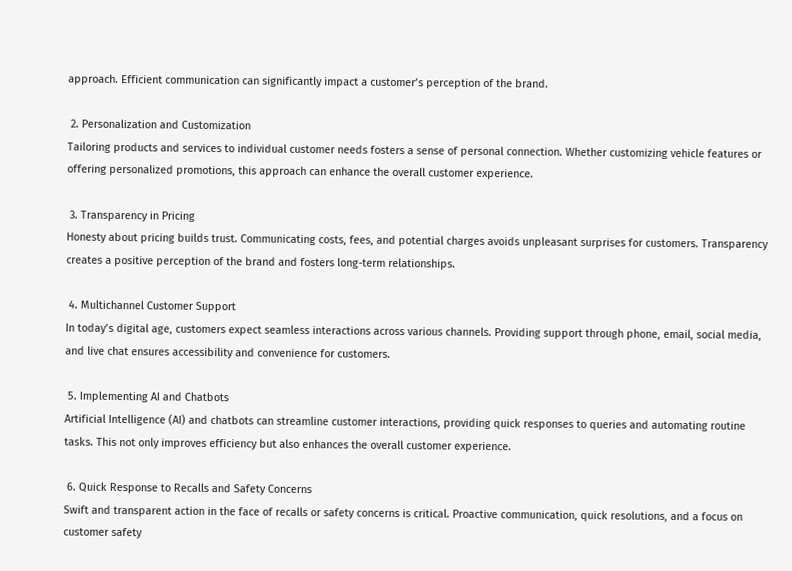approach. Efficient communication can significantly impact a customer’s perception of the brand.

 2. Personalization and Customization
Tailoring products and services to individual customer needs fosters a sense of personal connection. Whether customizing vehicle features or offering personalized promotions, this approach can enhance the overall customer experience.

 3. Transparency in Pricing
Honesty about pricing builds trust. Communicating costs, fees, and potential charges avoids unpleasant surprises for customers. Transparency creates a positive perception of the brand and fosters long-term relationships.

 4. Multichannel Customer Support
In today’s digital age, customers expect seamless interactions across various channels. Providing support through phone, email, social media, and live chat ensures accessibility and convenience for customers.

 5. Implementing AI and Chatbots
Artificial Intelligence (AI) and chatbots can streamline customer interactions, providing quick responses to queries and automating routine tasks. This not only improves efficiency but also enhances the overall customer experience.

 6. Quick Response to Recalls and Safety Concerns
Swift and transparent action in the face of recalls or safety concerns is critical. Proactive communication, quick resolutions, and a focus on customer safety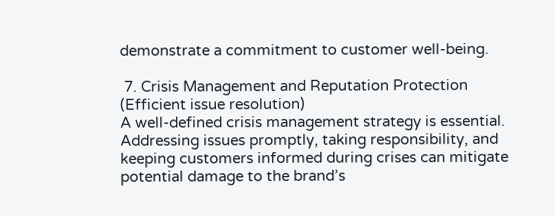demonstrate a commitment to customer well-being.

 7. Crisis Management and Reputation Protection (Efficient issue resolution)
A well-defined crisis management strategy is essential. Addressing issues promptly, taking responsibility, and keeping customers informed during crises can mitigate potential damage to the brand’s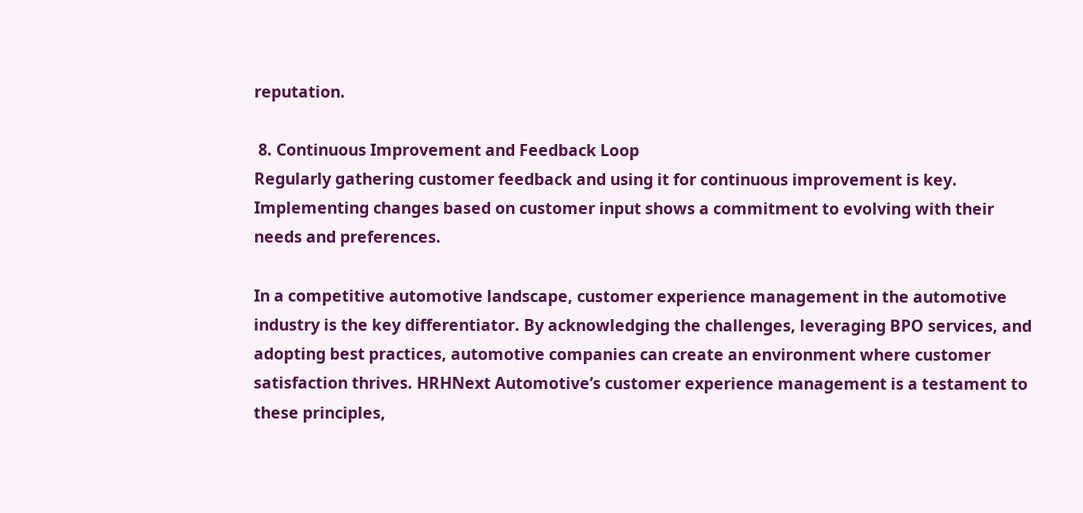reputation.

 8. Continuous Improvement and Feedback Loop
Regularly gathering customer feedback and using it for continuous improvement is key. Implementing changes based on customer input shows a commitment to evolving with their needs and preferences.

In a competitive automotive landscape, customer experience management in the automotive industry is the key differentiator. By acknowledging the challenges, leveraging BPO services, and adopting best practices, automotive companies can create an environment where customer satisfaction thrives. HRHNext Automotive’s customer experience management is a testament to these principles,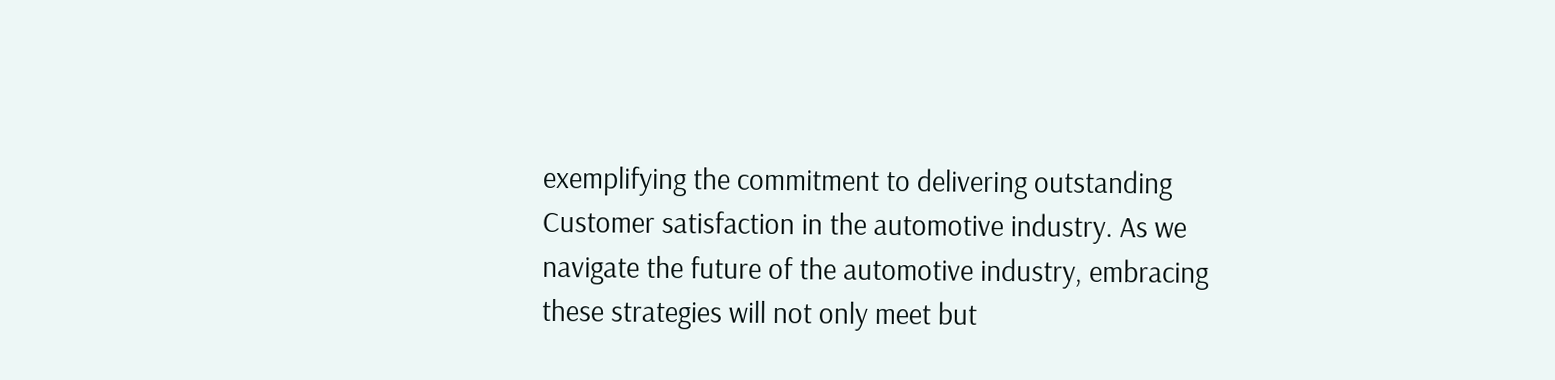exemplifying the commitment to delivering outstanding Customer satisfaction in the automotive industry. As we navigate the future of the automotive industry, embracing these strategies will not only meet but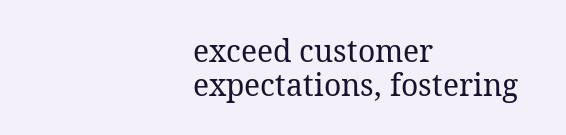exceed customer expectations, fostering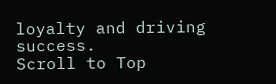loyalty and driving success.
Scroll to Top